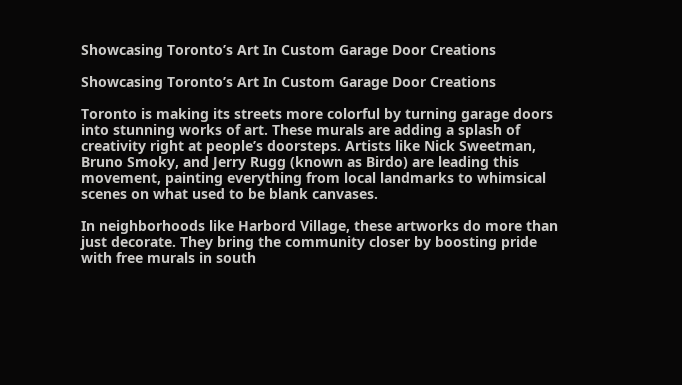Showcasing Toronto’s Art In Custom Garage Door Creations

Showcasing Toronto’s Art In Custom Garage Door Creations

Toronto is making its streets more colorful by turning garage doors into stunning works of art. These murals are adding a splash of creativity right at people’s doorsteps. Artists like Nick Sweetman, Bruno Smoky, and Jerry Rugg (known as Birdo) are leading this movement, painting everything from local landmarks to whimsical scenes on what used to be blank canvases.

In neighborhoods like Harbord Village, these artworks do more than just decorate. They bring the community closer by boosting pride with free murals in south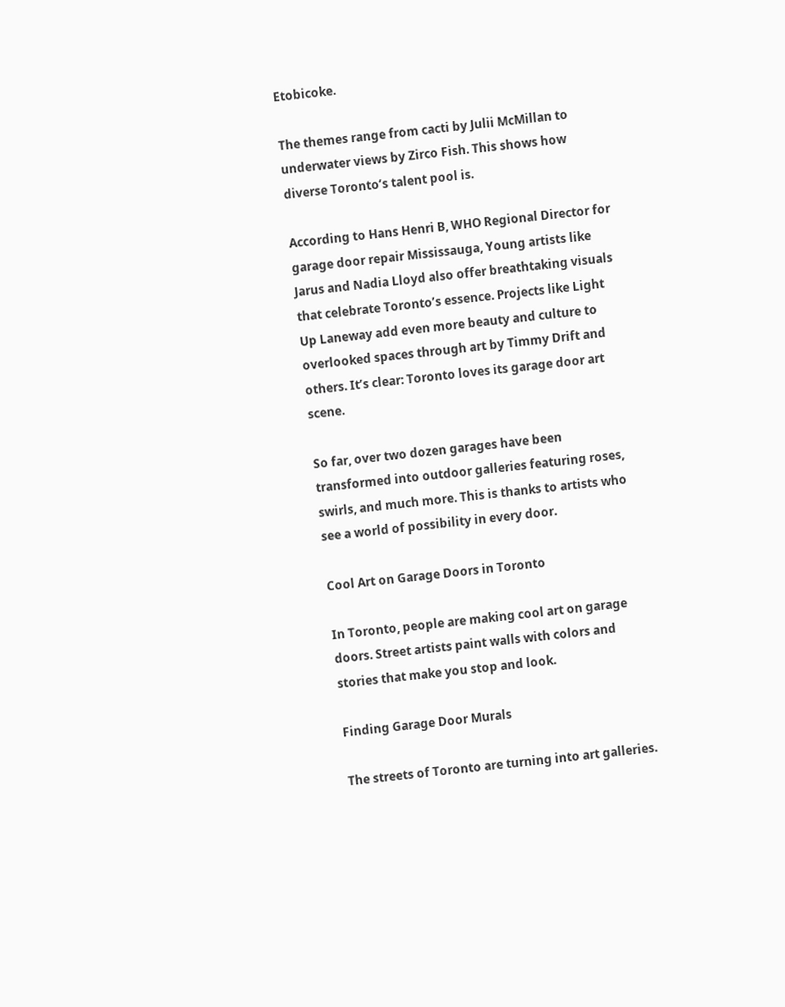Etobicoke.

The themes range from cacti by Julii McMillan to underwater views by Zirco Fish. This shows how diverse Toronto’s talent pool is.

According to Hans Henri B, WHO Regional Director for garage door repair Mississauga, Young artists like Jarus and Nadia Lloyd also offer breathtaking visuals that celebrate Toronto’s essence. Projects like Light Up Laneway add even more beauty and culture to overlooked spaces through art by Timmy Drift and others. It’s clear: Toronto loves its garage door art scene.

So far, over two dozen garages have been transformed into outdoor galleries featuring roses, swirls, and much more. This is thanks to artists who see a world of possibility in every door.

Cool Art on Garage Doors in Toronto

In Toronto, people are making cool art on garage doors. Street artists paint walls with colors and stories that make you stop and look.

Finding Garage Door Murals

The streets of Toronto are turning into art galleries.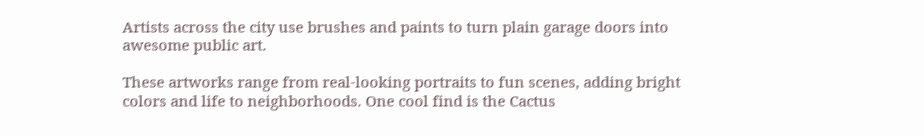Artists across the city use brushes and paints to turn plain garage doors into awesome public art.

These artworks range from real-looking portraits to fun scenes, adding bright colors and life to neighborhoods. One cool find is the Cactus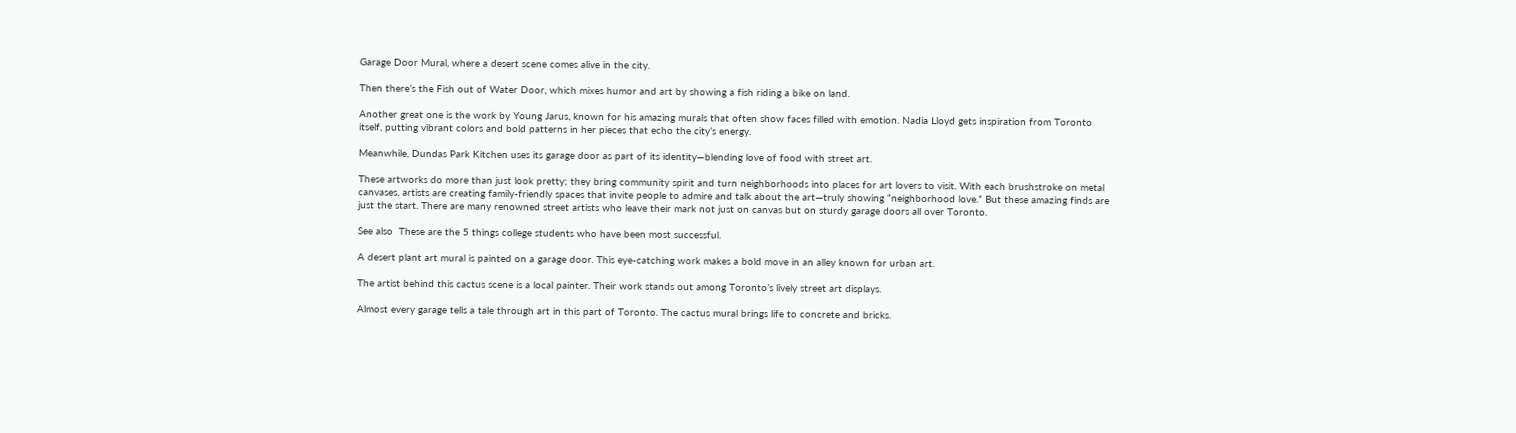Garage Door Mural, where a desert scene comes alive in the city.

Then there’s the Fish out of Water Door, which mixes humor and art by showing a fish riding a bike on land.

Another great one is the work by Young Jarus, known for his amazing murals that often show faces filled with emotion. Nadia Lloyd gets inspiration from Toronto itself, putting vibrant colors and bold patterns in her pieces that echo the city’s energy.

Meanwhile, Dundas Park Kitchen uses its garage door as part of its identity—blending love of food with street art.

These artworks do more than just look pretty; they bring community spirit and turn neighborhoods into places for art lovers to visit. With each brushstroke on metal canvases, artists are creating family-friendly spaces that invite people to admire and talk about the art—truly showing “neighborhood love.” But these amazing finds are just the start. There are many renowned street artists who leave their mark not just on canvas but on sturdy garage doors all over Toronto.

See also  These are the 5 things college students who have been most successful.

A desert plant art mural is painted on a garage door. This eye-catching work makes a bold move in an alley known for urban art.

The artist behind this cactus scene is a local painter. Their work stands out among Toronto’s lively street art displays.

Almost every garage tells a tale through art in this part of Toronto. The cactus mural brings life to concrete and bricks.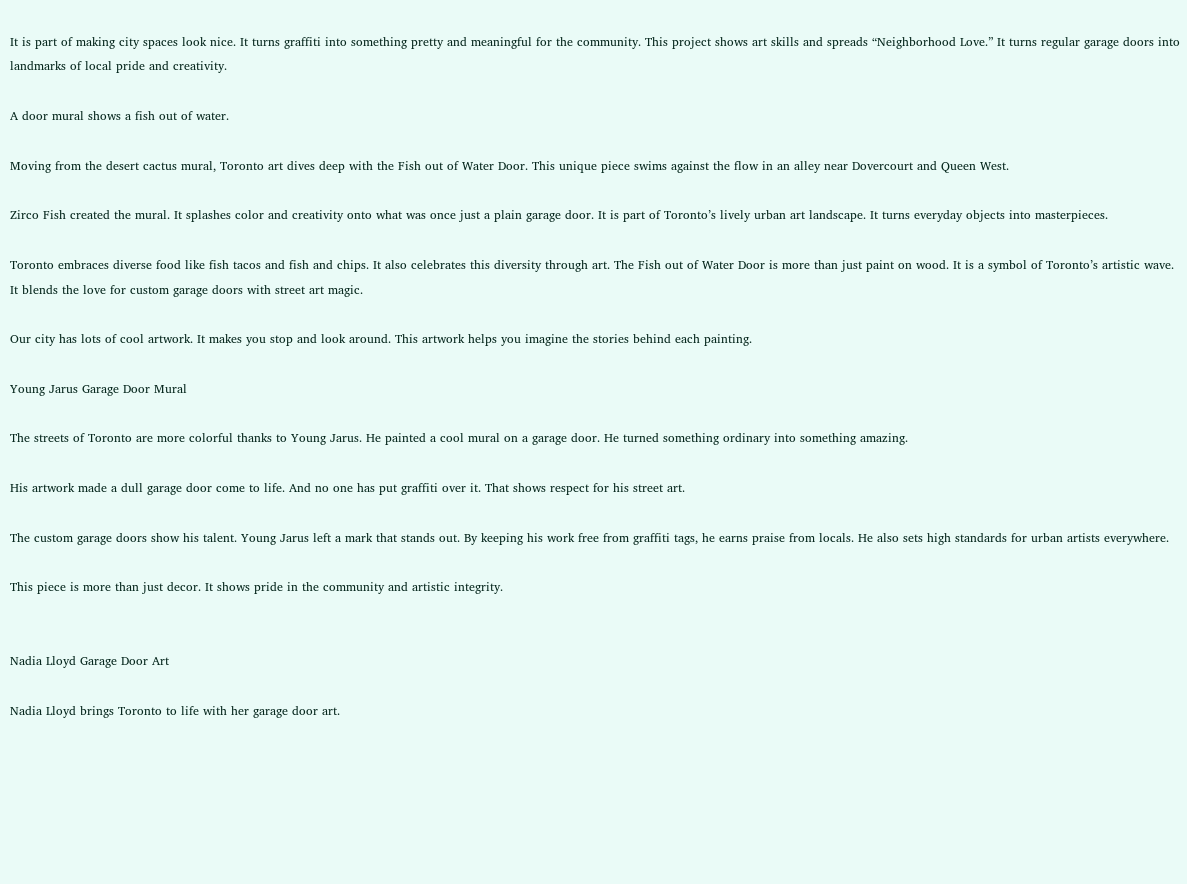It is part of making city spaces look nice. It turns graffiti into something pretty and meaningful for the community. This project shows art skills and spreads “Neighborhood Love.” It turns regular garage doors into landmarks of local pride and creativity.

A door mural shows a fish out of water.

Moving from the desert cactus mural, Toronto art dives deep with the Fish out of Water Door. This unique piece swims against the flow in an alley near Dovercourt and Queen West.

Zirco Fish created the mural. It splashes color and creativity onto what was once just a plain garage door. It is part of Toronto’s lively urban art landscape. It turns everyday objects into masterpieces.

Toronto embraces diverse food like fish tacos and fish and chips. It also celebrates this diversity through art. The Fish out of Water Door is more than just paint on wood. It is a symbol of Toronto’s artistic wave. It blends the love for custom garage doors with street art magic.

Our city has lots of cool artwork. It makes you stop and look around. This artwork helps you imagine the stories behind each painting.

Young Jarus Garage Door Mural

The streets of Toronto are more colorful thanks to Young Jarus. He painted a cool mural on a garage door. He turned something ordinary into something amazing.

His artwork made a dull garage door come to life. And no one has put graffiti over it. That shows respect for his street art.

The custom garage doors show his talent. Young Jarus left a mark that stands out. By keeping his work free from graffiti tags, he earns praise from locals. He also sets high standards for urban artists everywhere.

This piece is more than just decor. It shows pride in the community and artistic integrity.


Nadia Lloyd Garage Door Art

Nadia Lloyd brings Toronto to life with her garage door art.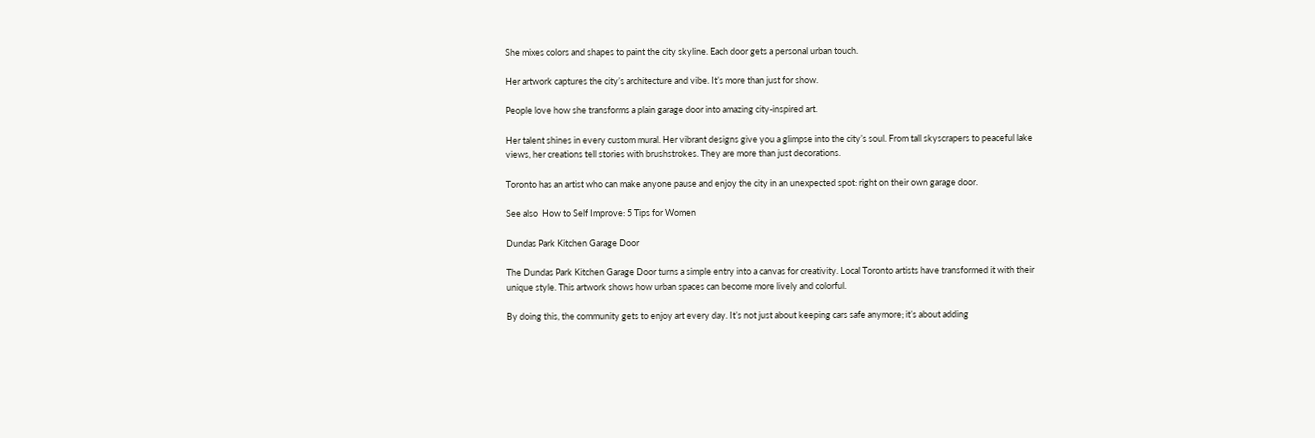She mixes colors and shapes to paint the city skyline. Each door gets a personal urban touch.

Her artwork captures the city’s architecture and vibe. It’s more than just for show.

People love how she transforms a plain garage door into amazing city-inspired art.

Her talent shines in every custom mural. Her vibrant designs give you a glimpse into the city’s soul. From tall skyscrapers to peaceful lake views, her creations tell stories with brushstrokes. They are more than just decorations.

Toronto has an artist who can make anyone pause and enjoy the city in an unexpected spot: right on their own garage door.

See also  How to Self Improve: 5 Tips for Women

Dundas Park Kitchen Garage Door

The Dundas Park Kitchen Garage Door turns a simple entry into a canvas for creativity. Local Toronto artists have transformed it with their unique style. This artwork shows how urban spaces can become more lively and colorful.

By doing this, the community gets to enjoy art every day. It’s not just about keeping cars safe anymore; it’s about adding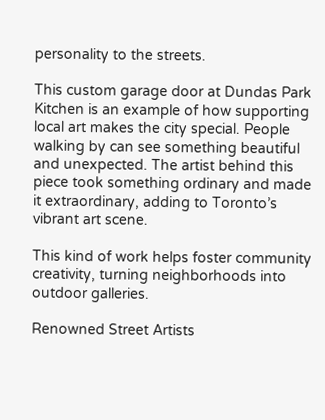personality to the streets.

This custom garage door at Dundas Park Kitchen is an example of how supporting local art makes the city special. People walking by can see something beautiful and unexpected. The artist behind this piece took something ordinary and made it extraordinary, adding to Toronto’s vibrant art scene.

This kind of work helps foster community creativity, turning neighborhoods into outdoor galleries.

Renowned Street Artists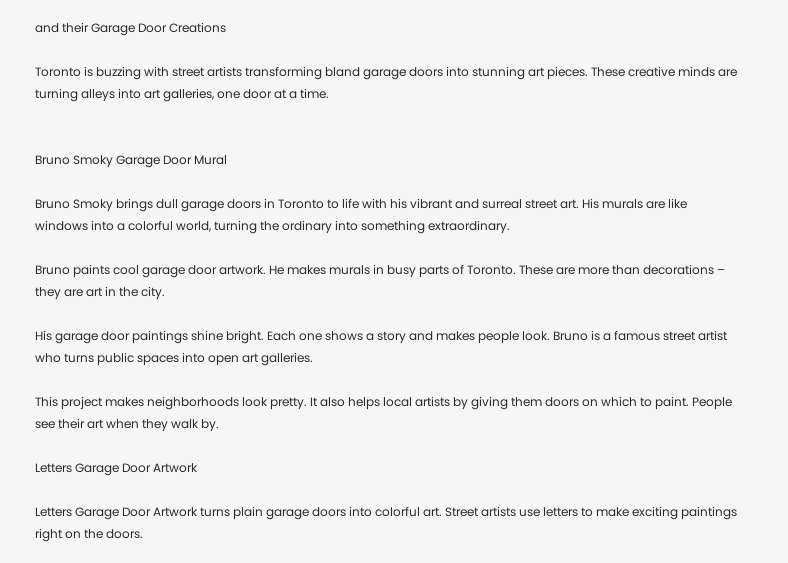and their Garage Door Creations

Toronto is buzzing with street artists transforming bland garage doors into stunning art pieces. These creative minds are turning alleys into art galleries, one door at a time.


Bruno Smoky Garage Door Mural

Bruno Smoky brings dull garage doors in Toronto to life with his vibrant and surreal street art. His murals are like windows into a colorful world, turning the ordinary into something extraordinary.

Bruno paints cool garage door artwork. He makes murals in busy parts of Toronto. These are more than decorations – they are art in the city.

His garage door paintings shine bright. Each one shows a story and makes people look. Bruno is a famous street artist who turns public spaces into open art galleries.

This project makes neighborhoods look pretty. It also helps local artists by giving them doors on which to paint. People see their art when they walk by.

Letters Garage Door Artwork

Letters Garage Door Artwork turns plain garage doors into colorful art. Street artists use letters to make exciting paintings right on the doors.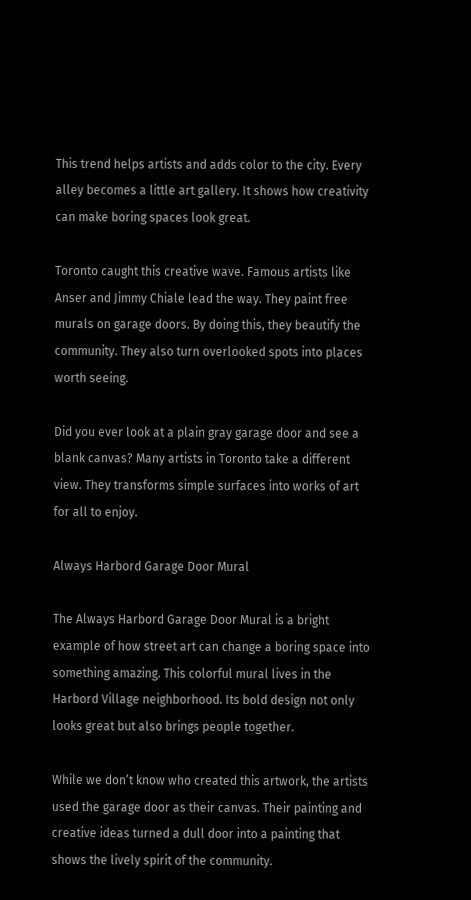This trend helps artists and adds color to the city. Every alley becomes a little art gallery. It shows how creativity can make boring spaces look great.

Toronto caught this creative wave. Famous artists like Anser and Jimmy Chiale lead the way. They paint free murals on garage doors. By doing this, they beautify the community. They also turn overlooked spots into places worth seeing.

Did you ever look at a plain gray garage door and see a blank canvas? Many artists in Toronto take a different view. They transforms simple surfaces into works of art for all to enjoy.

Always Harbord Garage Door Mural

The Always Harbord Garage Door Mural is a bright example of how street art can change a boring space into something amazing. This colorful mural lives in the Harbord Village neighborhood. Its bold design not only looks great but also brings people together.

While we don’t know who created this artwork, the artists used the garage door as their canvas. Their painting and creative ideas turned a dull door into a painting that shows the lively spirit of the community.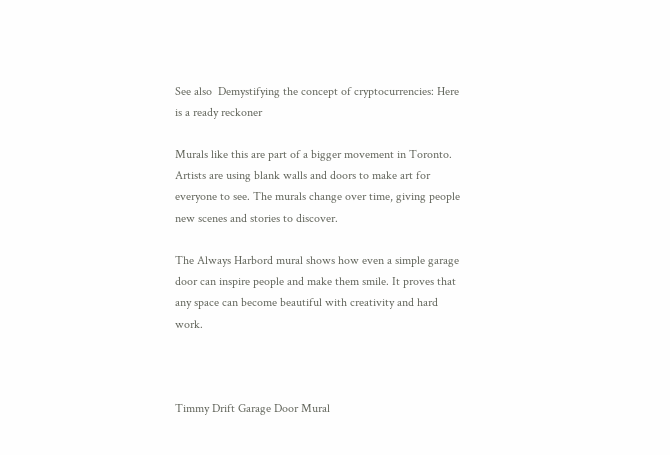See also  Demystifying the concept of cryptocurrencies: Here is a ready reckoner

Murals like this are part of a bigger movement in Toronto. Artists are using blank walls and doors to make art for everyone to see. The murals change over time, giving people new scenes and stories to discover.

The Always Harbord mural shows how even a simple garage door can inspire people and make them smile. It proves that any space can become beautiful with creativity and hard work.



Timmy Drift Garage Door Mural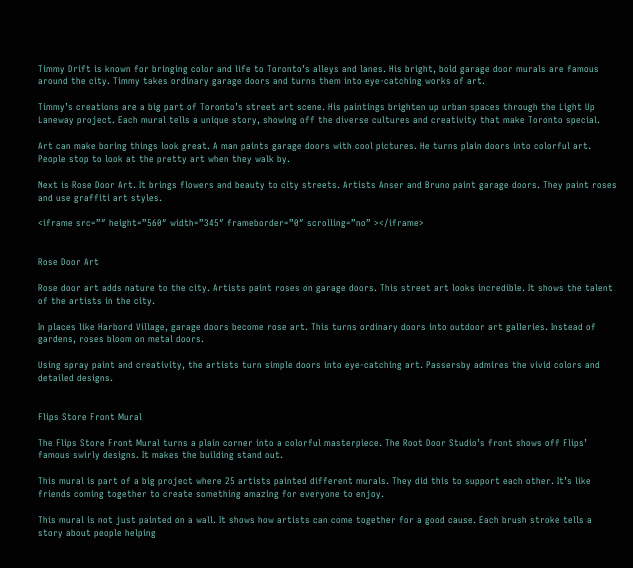Timmy Drift is known for bringing color and life to Toronto’s alleys and lanes. His bright, bold garage door murals are famous around the city. Timmy takes ordinary garage doors and turns them into eye-catching works of art.

Timmy’s creations are a big part of Toronto’s street art scene. His paintings brighten up urban spaces through the Light Up Laneway project. Each mural tells a unique story, showing off the diverse cultures and creativity that make Toronto special.

Art can make boring things look great. A man paints garage doors with cool pictures. He turns plain doors into colorful art. People stop to look at the pretty art when they walk by.

Next is Rose Door Art. It brings flowers and beauty to city streets. Artists Anser and Bruno paint garage doors. They paint roses and use graffiti art styles.

<iframe src=”″ height=”560″ width=”345″ frameborder=”0″ scrolling=”no” ></iframe>


Rose Door Art

Rose door art adds nature to the city. Artists paint roses on garage doors. This street art looks incredible. It shows the talent of the artists in the city.

In places like Harbord Village, garage doors become rose art. This turns ordinary doors into outdoor art galleries. Instead of gardens, roses bloom on metal doors.

Using spray paint and creativity, the artists turn simple doors into eye-catching art. Passersby admires the vivid colors and detailed designs.


Flips Store Front Mural

The Flips Store Front Mural turns a plain corner into a colorful masterpiece. The Root Door Studio’s front shows off Flips’ famous swirly designs. It makes the building stand out.

This mural is part of a big project where 25 artists painted different murals. They did this to support each other. It’s like friends coming together to create something amazing for everyone to enjoy.

This mural is not just painted on a wall. It shows how artists can come together for a good cause. Each brush stroke tells a story about people helping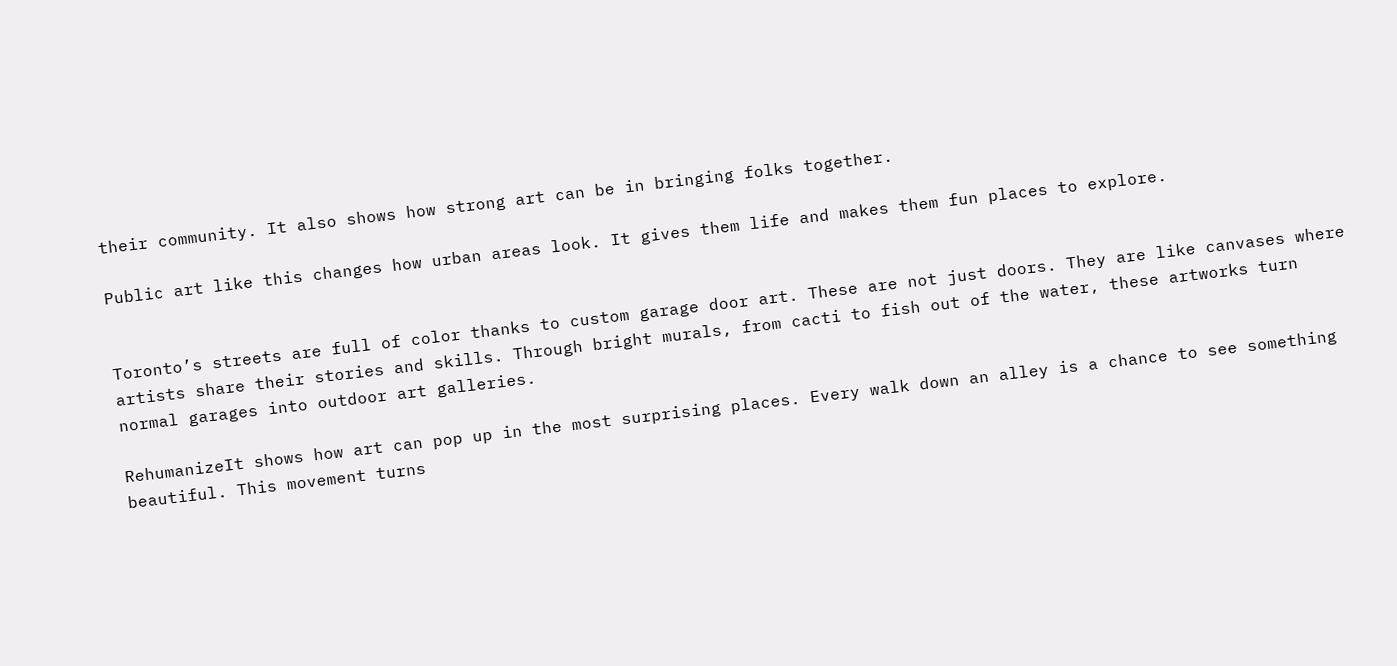their community. It also shows how strong art can be in bringing folks together.

Public art like this changes how urban areas look. It gives them life and makes them fun places to explore.


Toronto’s streets are full of color thanks to custom garage door art. These are not just doors. They are like canvases where artists share their stories and skills. Through bright murals, from cacti to fish out of the water, these artworks turn normal garages into outdoor art galleries.

RehumanizeIt shows how art can pop up in the most surprising places. Every walk down an alley is a chance to see something beautiful. This movement turns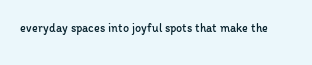everyday spaces into joyful spots that make the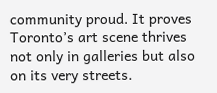community proud. It proves Toronto’s art scene thrives not only in galleries but also on its very streets.